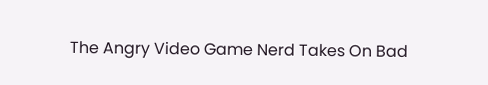The Angry Video Game Nerd Takes On Bad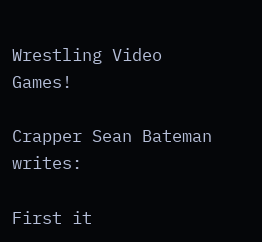Wrestling Video Games!

Crapper Sean Bateman writes:

First it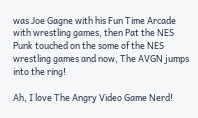was Joe Gagne with his Fun Time Arcade with wrestling games, then Pat the NES Punk touched on the some of the NES wrestling games and now, The AVGN jumps into the ring!

Ah, I love The Angry Video Game Nerd!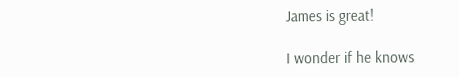James is great!

I wonder if he knows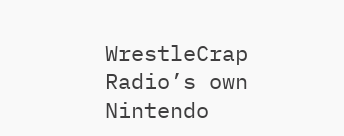WrestleCrap Radio’s own Nintendo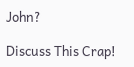John?

Discuss This Crap!